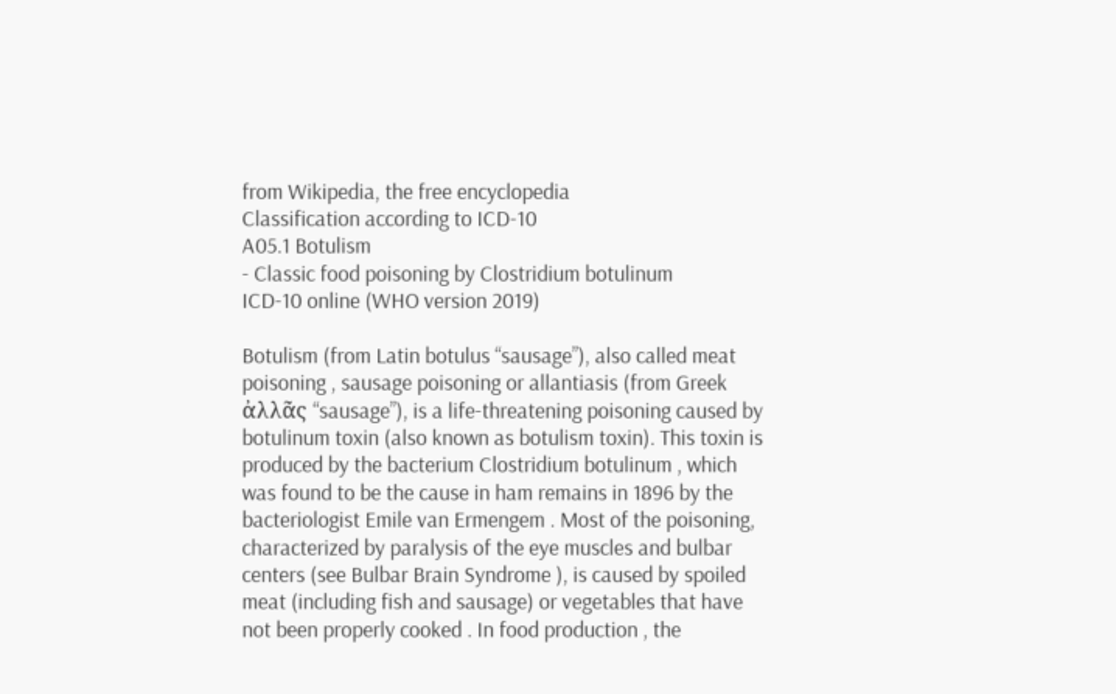from Wikipedia, the free encyclopedia
Classification according to ICD-10
A05.1 Botulism
- Classic food poisoning by Clostridium botulinum
ICD-10 online (WHO version 2019)

Botulism (from Latin botulus “sausage”), also called meat poisoning , sausage poisoning or allantiasis (from Greek ἀλλᾶς “sausage”), is a life-threatening poisoning caused by botulinum toxin (also known as botulism toxin). This toxin is produced by the bacterium Clostridium botulinum , which was found to be the cause in ham remains in 1896 by the bacteriologist Emile van Ermengem . Most of the poisoning, characterized by paralysis of the eye muscles and bulbar centers (see Bulbar Brain Syndrome ), is caused by spoiled meat (including fish and sausage) or vegetables that have not been properly cooked . In food production , the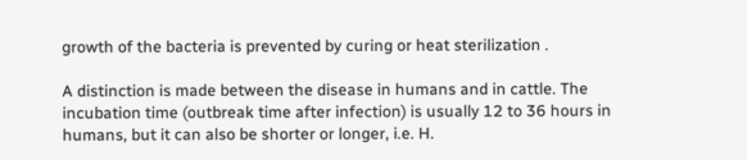growth of the bacteria is prevented by curing or heat sterilization .

A distinction is made between the disease in humans and in cattle. The incubation time (outbreak time after infection) is usually 12 to 36 hours in humans, but it can also be shorter or longer, i.e. H.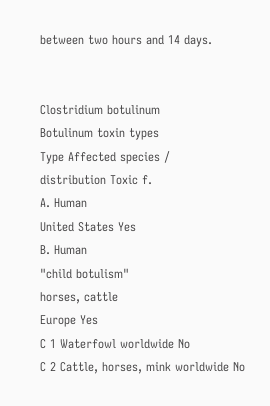between two hours and 14 days.


Clostridium botulinum
Botulinum toxin types
Type Affected species /
distribution Toxic f.
A. Human
United States Yes
B. Human
"child botulism"
horses, cattle
Europe Yes
C 1 Waterfowl worldwide No
C 2 Cattle, horses, mink worldwide No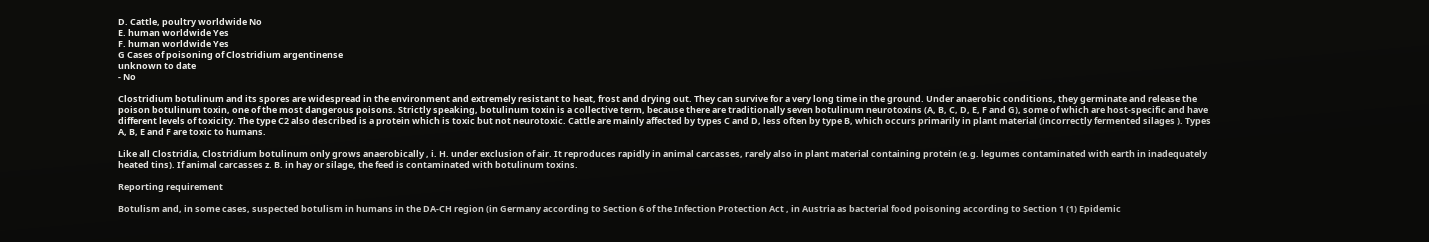D. Cattle, poultry worldwide No
E. human worldwide Yes
F. human worldwide Yes
G Cases of poisoning of Clostridium argentinense
unknown to date
- No

Clostridium botulinum and its spores are widespread in the environment and extremely resistant to heat, frost and drying out. They can survive for a very long time in the ground. Under anaerobic conditions, they germinate and release the poison botulinum toxin, one of the most dangerous poisons. Strictly speaking, botulinum toxin is a collective term, because there are traditionally seven botulinum neurotoxins (A, B, C, D, E, F and G), some of which are host-specific and have different levels of toxicity. The type C2 also described is a protein which is toxic but not neurotoxic. Cattle are mainly affected by types C and D, less often by type B, which occurs primarily in plant material (incorrectly fermented silages ). Types A, B, E and F are toxic to humans.

Like all Clostridia, Clostridium botulinum only grows anaerobically , i. H. under exclusion of air. It reproduces rapidly in animal carcasses, rarely also in plant material containing protein (e.g. legumes contaminated with earth in inadequately heated tins). If animal carcasses z. B. in hay or silage, the feed is contaminated with botulinum toxins.

Reporting requirement

Botulism and, in some cases, suspected botulism in humans in the DA-CH region (in Germany according to Section 6 of the Infection Protection Act , in Austria as bacterial food poisoning according to Section 1 (1) Epidemic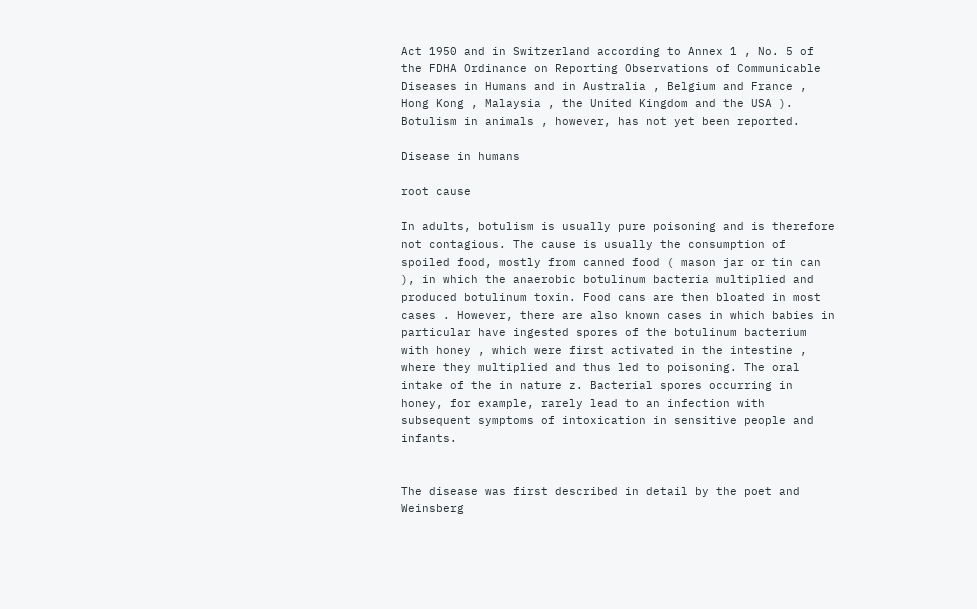Act 1950 and in Switzerland according to Annex 1 , No. 5 of the FDHA Ordinance on Reporting Observations of Communicable Diseases in Humans and in Australia , Belgium and France , Hong Kong , Malaysia , the United Kingdom and the USA ). Botulism in animals , however, has not yet been reported.

Disease in humans

root cause

In adults, botulism is usually pure poisoning and is therefore not contagious. The cause is usually the consumption of spoiled food, mostly from canned food ( mason jar or tin can ), in which the anaerobic botulinum bacteria multiplied and produced botulinum toxin. Food cans are then bloated in most cases . However, there are also known cases in which babies in particular have ingested spores of the botulinum bacterium with honey , which were first activated in the intestine , where they multiplied and thus led to poisoning. The oral intake of the in nature z. Bacterial spores occurring in honey, for example, rarely lead to an infection with subsequent symptoms of intoxication in sensitive people and infants.


The disease was first described in detail by the poet and Weinsberg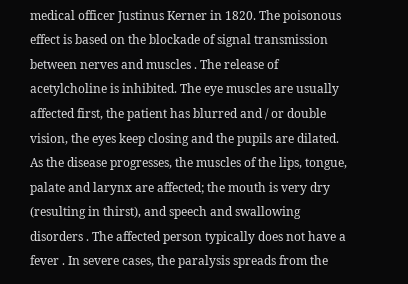medical officer Justinus Kerner in 1820. The poisonous effect is based on the blockade of signal transmission between nerves and muscles . The release of acetylcholine is inhibited. The eye muscles are usually affected first, the patient has blurred and / or double vision, the eyes keep closing and the pupils are dilated. As the disease progresses, the muscles of the lips, tongue, palate and larynx are affected; the mouth is very dry (resulting in thirst), and speech and swallowing disorders . The affected person typically does not have a fever . In severe cases, the paralysis spreads from the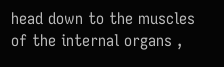head down to the muscles of the internal organs ,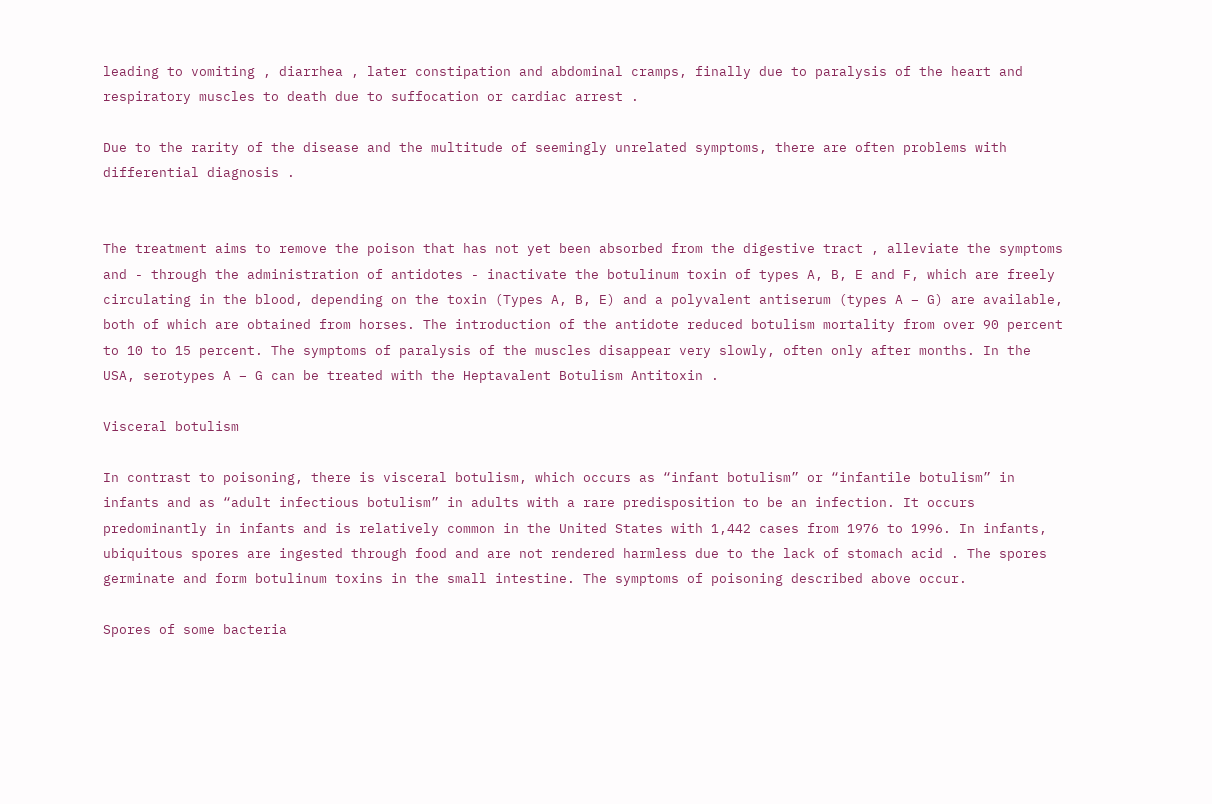leading to vomiting , diarrhea , later constipation and abdominal cramps, finally due to paralysis of the heart and respiratory muscles to death due to suffocation or cardiac arrest .

Due to the rarity of the disease and the multitude of seemingly unrelated symptoms, there are often problems with differential diagnosis .


The treatment aims to remove the poison that has not yet been absorbed from the digestive tract , alleviate the symptoms and - through the administration of antidotes - inactivate the botulinum toxin of types A, B, E and F, which are freely circulating in the blood, depending on the toxin (Types A, B, E) and a polyvalent antiserum (types A – G) are available, both of which are obtained from horses. The introduction of the antidote reduced botulism mortality from over 90 percent to 10 to 15 percent. The symptoms of paralysis of the muscles disappear very slowly, often only after months. In the USA, serotypes A – G can be treated with the Heptavalent Botulism Antitoxin .

Visceral botulism

In contrast to poisoning, there is visceral botulism, which occurs as “infant botulism” or “infantile botulism” in infants and as “adult infectious botulism” in adults with a rare predisposition to be an infection. It occurs predominantly in infants and is relatively common in the United States with 1,442 cases from 1976 to 1996. In infants, ubiquitous spores are ingested through food and are not rendered harmless due to the lack of stomach acid . The spores germinate and form botulinum toxins in the small intestine. The symptoms of poisoning described above occur.

Spores of some bacteria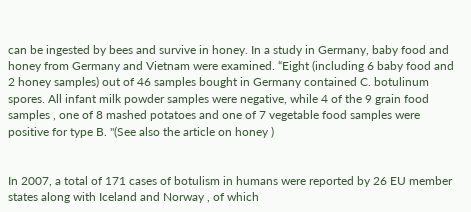can be ingested by bees and survive in honey. In a study in Germany, baby food and honey from Germany and Vietnam were examined. “Eight (including 6 baby food and 2 honey samples) out of 46 samples bought in Germany contained C. botulinum spores. All infant milk powder samples were negative, while 4 of the 9 grain food samples , one of 8 mashed potatoes and one of 7 vegetable food samples were positive for type B. "(See also the article on honey )


In 2007, a total of 171 cases of botulism in humans were reported by 26 EU member states along with Iceland and Norway , of which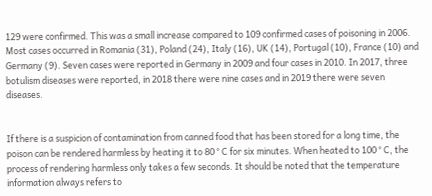129 were confirmed. This was a small increase compared to 109 confirmed cases of poisoning in 2006. Most cases occurred in Romania (31), Poland (24), Italy (16), UK (14), Portugal (10), France (10) and Germany (9). Seven cases were reported in Germany in 2009 and four cases in 2010. In 2017, three botulism diseases were reported, in 2018 there were nine cases and in 2019 there were seven diseases.


If there is a suspicion of contamination from canned food that has been stored for a long time, the poison can be rendered harmless by heating it to 80 ° C for six minutes. When heated to 100 ° C, the process of rendering harmless only takes a few seconds. It should be noted that the temperature information always refers to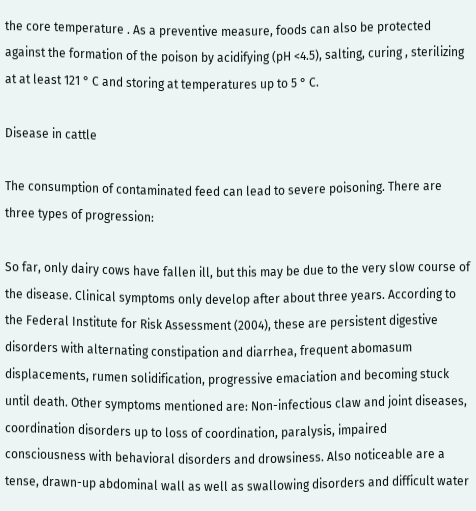the core temperature . As a preventive measure, foods can also be protected against the formation of the poison by acidifying (pH <4.5), salting, curing , sterilizing at at least 121 ° C and storing at temperatures up to 5 ° C.

Disease in cattle

The consumption of contaminated feed can lead to severe poisoning. There are three types of progression:

So far, only dairy cows have fallen ill, but this may be due to the very slow course of the disease. Clinical symptoms only develop after about three years. According to the Federal Institute for Risk Assessment (2004), these are persistent digestive disorders with alternating constipation and diarrhea, frequent abomasum displacements, rumen solidification, progressive emaciation and becoming stuck until death. Other symptoms mentioned are: Non-infectious claw and joint diseases, coordination disorders up to loss of coordination, paralysis, impaired consciousness with behavioral disorders and drowsiness. Also noticeable are a tense, drawn-up abdominal wall as well as swallowing disorders and difficult water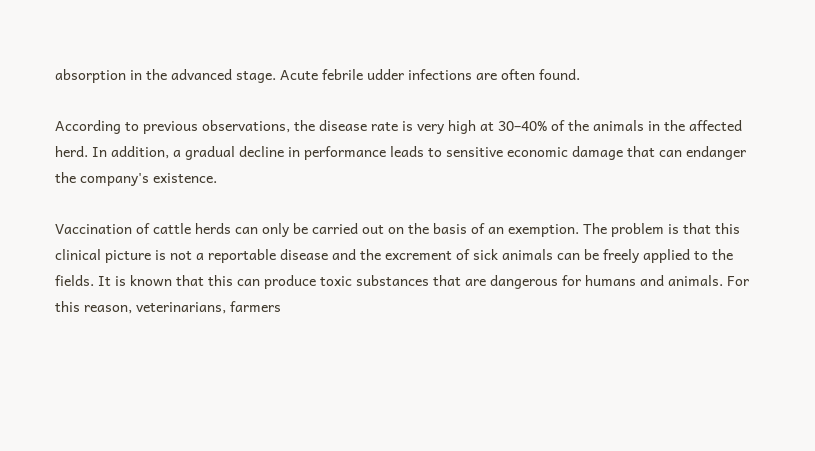absorption in the advanced stage. Acute febrile udder infections are often found.

According to previous observations, the disease rate is very high at 30–40% of the animals in the affected herd. In addition, a gradual decline in performance leads to sensitive economic damage that can endanger the company's existence.

Vaccination of cattle herds can only be carried out on the basis of an exemption. The problem is that this clinical picture is not a reportable disease and the excrement of sick animals can be freely applied to the fields. It is known that this can produce toxic substances that are dangerous for humans and animals. For this reason, veterinarians, farmers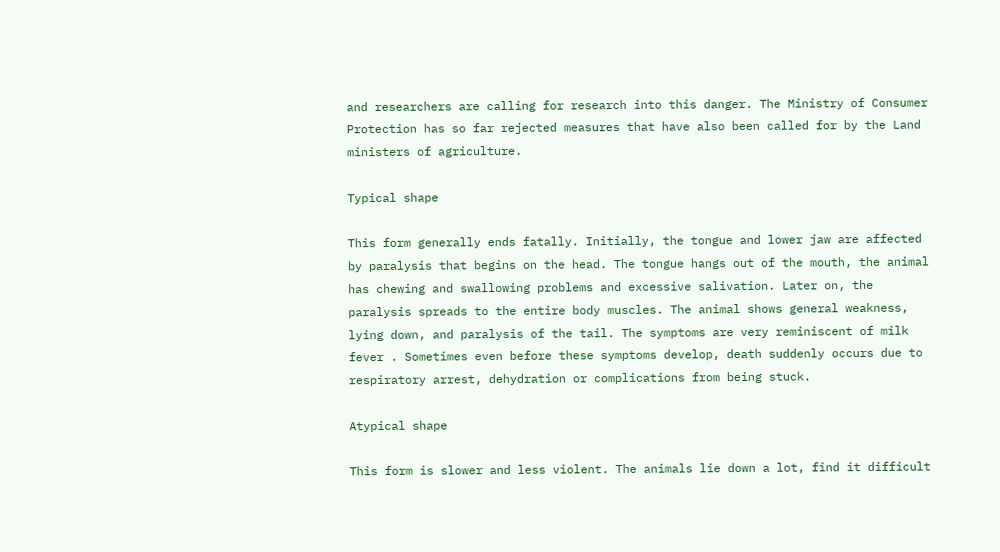and researchers are calling for research into this danger. The Ministry of Consumer Protection has so far rejected measures that have also been called for by the Land ministers of agriculture.

Typical shape

This form generally ends fatally. Initially, the tongue and lower jaw are affected by paralysis that begins on the head. The tongue hangs out of the mouth, the animal has chewing and swallowing problems and excessive salivation. Later on, the paralysis spreads to the entire body muscles. The animal shows general weakness, lying down, and paralysis of the tail. The symptoms are very reminiscent of milk fever . Sometimes even before these symptoms develop, death suddenly occurs due to respiratory arrest, dehydration or complications from being stuck.

Atypical shape

This form is slower and less violent. The animals lie down a lot, find it difficult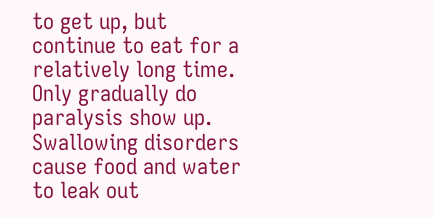to get up, but continue to eat for a relatively long time. Only gradually do paralysis show up. Swallowing disorders cause food and water to leak out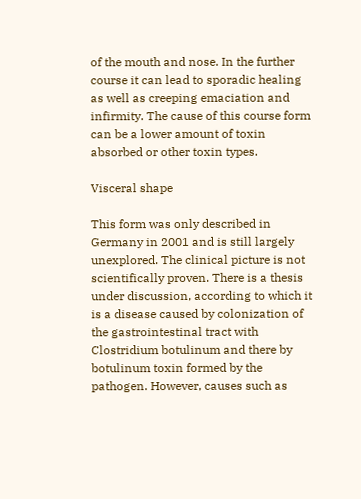of the mouth and nose. In the further course it can lead to sporadic healing as well as creeping emaciation and infirmity. The cause of this course form can be a lower amount of toxin absorbed or other toxin types.

Visceral shape

This form was only described in Germany in 2001 and is still largely unexplored. The clinical picture is not scientifically proven. There is a thesis under discussion, according to which it is a disease caused by colonization of the gastrointestinal tract with Clostridium botulinum and there by botulinum toxin formed by the pathogen. However, causes such as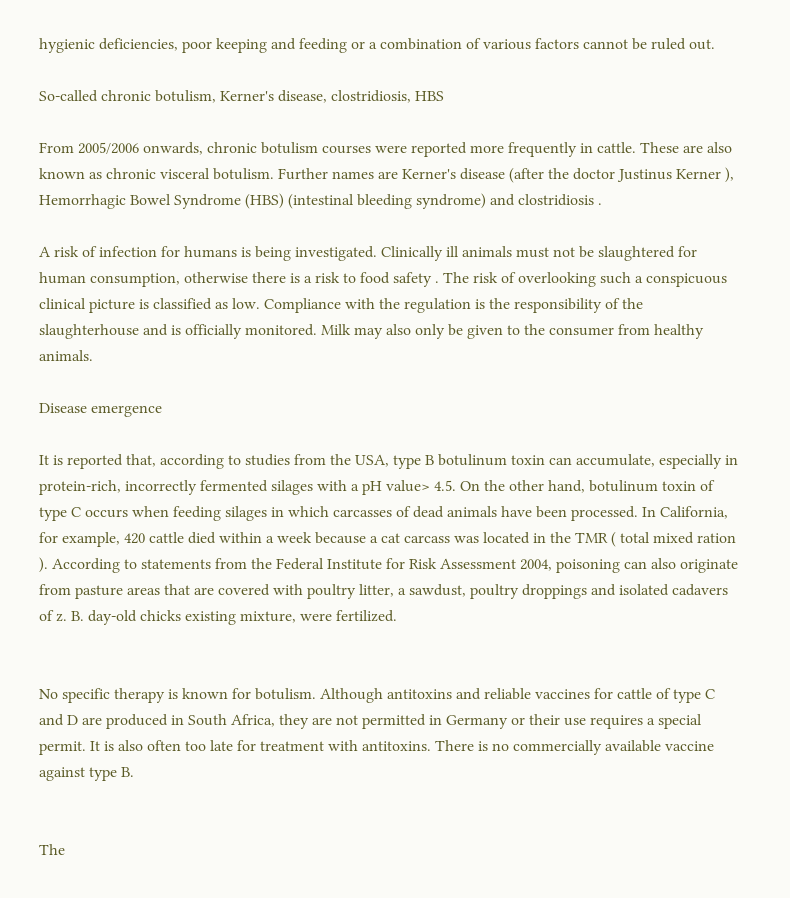hygienic deficiencies, poor keeping and feeding or a combination of various factors cannot be ruled out.

So-called chronic botulism, Kerner's disease, clostridiosis, HBS

From 2005/2006 onwards, chronic botulism courses were reported more frequently in cattle. These are also known as chronic visceral botulism. Further names are Kerner's disease (after the doctor Justinus Kerner ), Hemorrhagic Bowel Syndrome (HBS) (intestinal bleeding syndrome) and clostridiosis .

A risk of infection for humans is being investigated. Clinically ill animals must not be slaughtered for human consumption, otherwise there is a risk to food safety . The risk of overlooking such a conspicuous clinical picture is classified as low. Compliance with the regulation is the responsibility of the slaughterhouse and is officially monitored. Milk may also only be given to the consumer from healthy animals.

Disease emergence

It is reported that, according to studies from the USA, type B botulinum toxin can accumulate, especially in protein-rich, incorrectly fermented silages with a pH value> 4.5. On the other hand, botulinum toxin of type C occurs when feeding silages in which carcasses of dead animals have been processed. In California, for example, 420 cattle died within a week because a cat carcass was located in the TMR ( total mixed ration ). According to statements from the Federal Institute for Risk Assessment 2004, poisoning can also originate from pasture areas that are covered with poultry litter, a sawdust, poultry droppings and isolated cadavers of z. B. day-old chicks existing mixture, were fertilized.


No specific therapy is known for botulism. Although antitoxins and reliable vaccines for cattle of type C and D are produced in South Africa, they are not permitted in Germany or their use requires a special permit. It is also often too late for treatment with antitoxins. There is no commercially available vaccine against type B.


The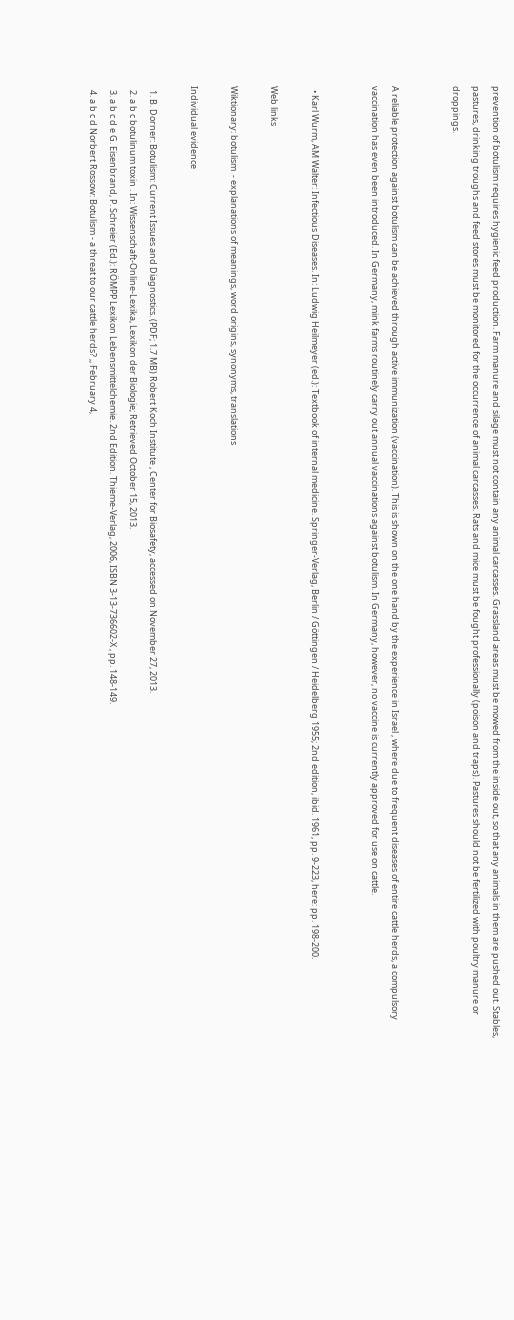prevention of botulism requires hygienic feed production. Farm manure and silage must not contain any animal carcasses. Grassland areas must be mowed from the inside out, so that any animals in them are pushed out. Stables, pastures, drinking troughs and feed stores must be monitored for the occurrence of animal carcasses. Rats and mice must be fought professionally (poison and traps). Pastures should not be fertilized with poultry manure or droppings.


A reliable protection against botulism can be achieved through active immunization (vaccination). This is shown on the one hand by the experience in Israel , where due to frequent diseases of entire cattle herds, a compulsory vaccination has even been introduced. In Germany, mink farms routinely carry out annual vaccinations against botulism. In Germany, however, no vaccine is currently approved for use on cattle.


  • Karl Wurm, AM Walter: Infectious Diseases. In: Ludwig Heilmeyer (ed.): Textbook of internal medicine. Springer-Verlag, Berlin / Göttingen / Heidelberg 1955; 2nd edition, ibid. 1961, pp. 9-223, here: pp. 198-200.

Web links

Wiktionary: botulism  - explanations of meanings, word origins, synonyms, translations

Individual evidence

  1. B. Dorner: Botulism: Current Issues and Diagnostics. (PDF; 1.7 MB) Robert Koch Institute , Center for Biosafety, accessed on November 27, 2013.
  2. a b c botulinum toxin . In: Wissenschaft-Online-Lexika, Lexikon der Biologie; Retrieved October 15, 2013.
  3. a b c d e G. Eisenbrand, P. Schreier (Ed.): RÖMPP Lexikon Lebensmittelchemie. 2nd Edition. Thieme-Verlag, 2006, ISBN 3-13-736602-X , pp. 148-149.
  4. a b c d Norbert Rossow: Botulism - a threat to our cattle herds? ,, February 4,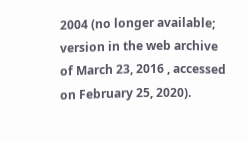2004 (no longer available; version in the web archive of March 23, 2016 , accessed on February 25, 2020).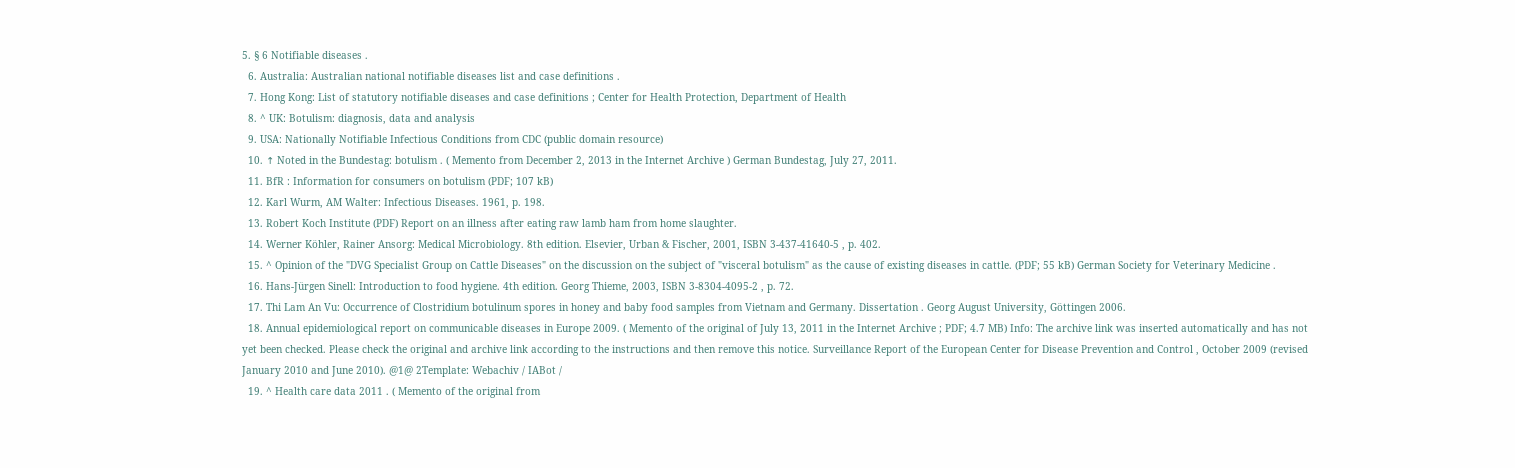5. § 6 Notifiable diseases .
  6. Australia: Australian national notifiable diseases list and case definitions .
  7. Hong Kong: List of statutory notifiable diseases and case definitions ; Center for Health Protection, Department of Health
  8. ^ UK: Botulism: diagnosis, data and analysis
  9. USA: Nationally Notifiable Infectious Conditions from CDC (public domain resource)
  10. ↑ Noted in the Bundestag: botulism . ( Memento from December 2, 2013 in the Internet Archive ) German Bundestag, July 27, 2011.
  11. BfR : Information for consumers on botulism (PDF; 107 kB)
  12. Karl Wurm, AM Walter: Infectious Diseases. 1961, p. 198.
  13. Robert Koch Institute (PDF) Report on an illness after eating raw lamb ham from home slaughter.
  14. Werner Köhler, Rainer Ansorg: Medical Microbiology. 8th edition. Elsevier, Urban & Fischer, 2001, ISBN 3-437-41640-5 , p. 402.
  15. ^ Opinion of the "DVG Specialist Group on Cattle Diseases" on the discussion on the subject of "visceral botulism" as the cause of existing diseases in cattle. (PDF; 55 kB) German Society for Veterinary Medicine .
  16. Hans-Jürgen Sinell: Introduction to food hygiene. 4th edition. Georg Thieme, 2003, ISBN 3-8304-4095-2 , p. 72.
  17. Thi Lam An Vu: Occurrence of Clostridium botulinum spores in honey and baby food samples from Vietnam and Germany. Dissertation . Georg August University, Göttingen 2006.
  18. Annual epidemiological report on communicable diseases in Europe 2009. ( Memento of the original of July 13, 2011 in the Internet Archive ; PDF; 4.7 MB) Info: The archive link was inserted automatically and has not yet been checked. Please check the original and archive link according to the instructions and then remove this notice. Surveillance Report of the European Center for Disease Prevention and Control , October 2009 (revised January 2010 and June 2010). @1@ 2Template: Webachiv / IABot /
  19. ^ Health care data 2011 . ( Memento of the original from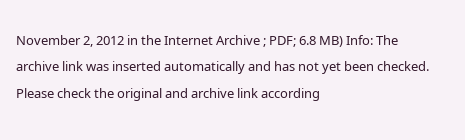November 2, 2012 in the Internet Archive ; PDF; 6.8 MB) Info: The archive link was inserted automatically and has not yet been checked. Please check the original and archive link according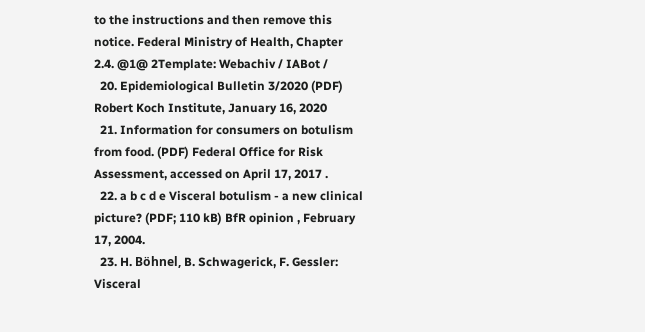to the instructions and then remove this notice. Federal Ministry of Health, Chapter 2.4. @1@ 2Template: Webachiv / IABot /
  20. Epidemiological Bulletin 3/2020 (PDF) Robert Koch Institute, January 16, 2020
  21. Information for consumers on botulism from food. (PDF) Federal Office for Risk Assessment, accessed on April 17, 2017 .
  22. a b c d e Visceral botulism - a new clinical picture? (PDF; 110 kB) BfR opinion , February 17, 2004.
  23. H. Böhnel, B. Schwagerick, F. Gessler: Visceral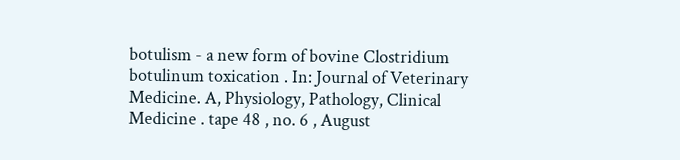botulism - a new form of bovine Clostridium botulinum toxication . In: Journal of Veterinary Medicine. A, Physiology, Pathology, Clinical Medicine . tape 48 , no. 6 , August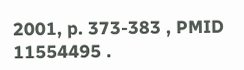2001, p. 373-383 , PMID 11554495 .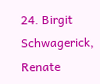24. Birgit Schwagerick, Renate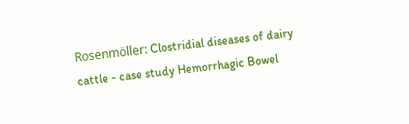Rosenmöller: Clostridial diseases of dairy cattle - case study Hemorrhagic Bowel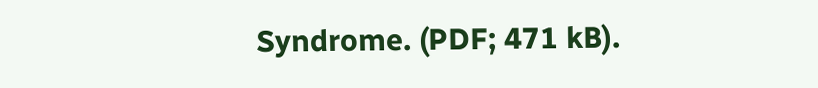Syndrome. (PDF; 471 kB).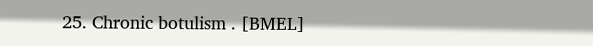25. Chronic botulism . [BMEL]